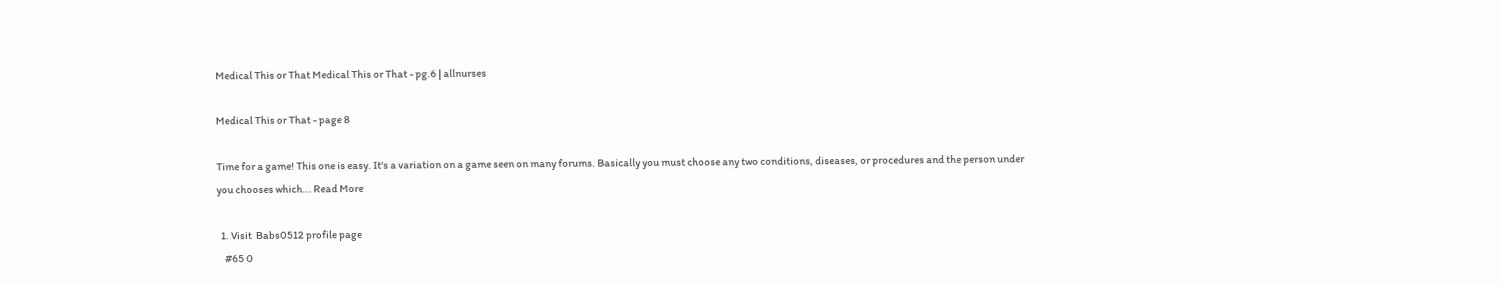Medical This or That Medical This or That - pg.6 | allnurses

Medical This or That - page 8

Time for a game! This one is easy. It's a variation on a game seen on many forums. Basically you must choose any two conditions, diseases, or procedures and the person under you chooses which... Read More

  1. Visit  Babs0512 profile page
    #65 0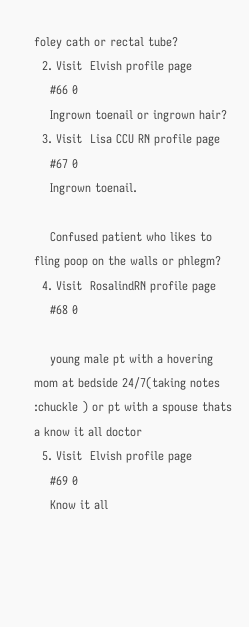foley cath or rectal tube?
  2. Visit  Elvish profile page
    #66 0
    Ingrown toenail or ingrown hair?
  3. Visit  Lisa CCU RN profile page
    #67 0
    Ingrown toenail.

    Confused patient who likes to fling poop on the walls or phlegm?
  4. Visit  RosalindRN profile page
    #68 0

    young male pt with a hovering mom at bedside 24/7(taking notes :chuckle ) or pt with a spouse thats a know it all doctor
  5. Visit  Elvish profile page
    #69 0
    Know it all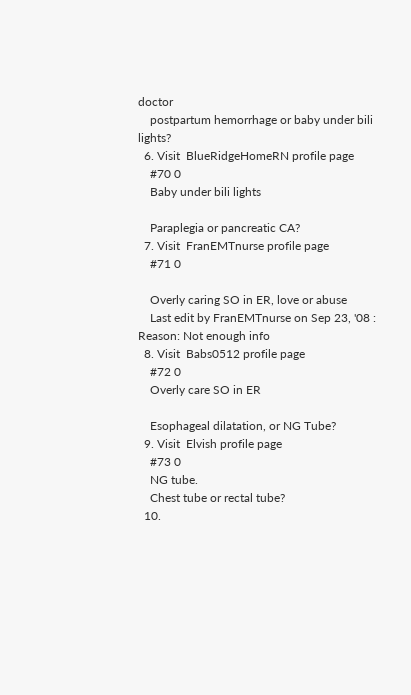doctor
    postpartum hemorrhage or baby under bili lights?
  6. Visit  BlueRidgeHomeRN profile page
    #70 0
    Baby under bili lights

    Paraplegia or pancreatic CA?
  7. Visit  FranEMTnurse profile page
    #71 0

    Overly caring SO in ER, love or abuse
    Last edit by FranEMTnurse on Sep 23, '08 : Reason: Not enough info
  8. Visit  Babs0512 profile page
    #72 0
    Overly care SO in ER

    Esophageal dilatation, or NG Tube?
  9. Visit  Elvish profile page
    #73 0
    NG tube.
    Chest tube or rectal tube?
  10.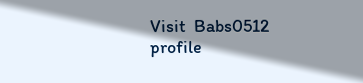Visit  Babs0512 profile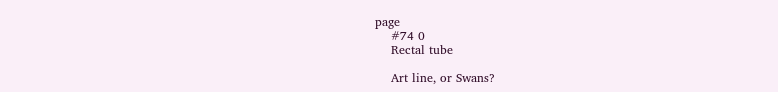page
    #74 0
    Rectal tube

    Art line, or Swans?